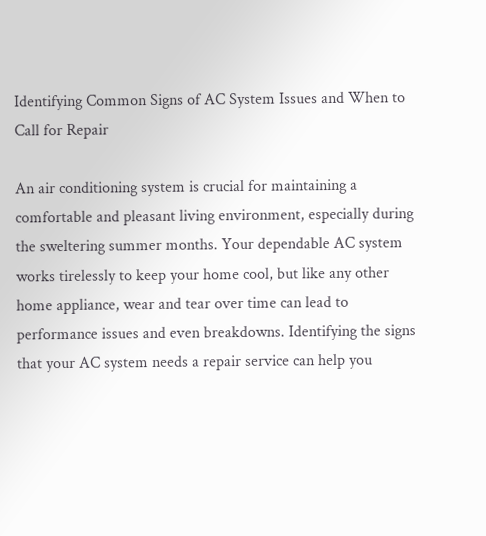Identifying Common Signs of AC System Issues and When to Call for Repair

An air conditioning system is crucial for maintaining a comfortable and pleasant living environment, especially during the sweltering summer months. Your dependable AC system works tirelessly to keep your home cool, but like any other home appliance, wear and tear over time can lead to performance issues and even breakdowns. Identifying the signs that your AC system needs a repair service can help you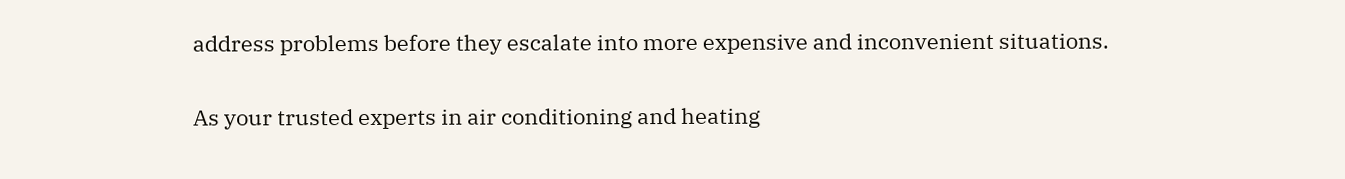address problems before they escalate into more expensive and inconvenient situations.

As your trusted experts in air conditioning and heating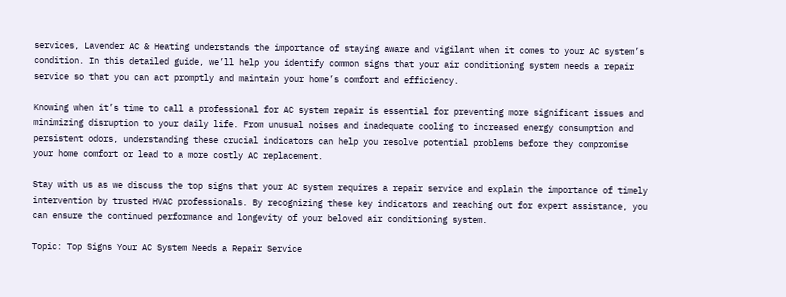services, Lavender AC & Heating understands the importance of staying aware and vigilant when it comes to your AC system’s condition. In this detailed guide, we’ll help you identify common signs that your air conditioning system needs a repair service so that you can act promptly and maintain your home’s comfort and efficiency.

Knowing when it’s time to call a professional for AC system repair is essential for preventing more significant issues and minimizing disruption to your daily life. From unusual noises and inadequate cooling to increased energy consumption and persistent odors, understanding these crucial indicators can help you resolve potential problems before they compromise your home comfort or lead to a more costly AC replacement.

Stay with us as we discuss the top signs that your AC system requires a repair service and explain the importance of timely intervention by trusted HVAC professionals. By recognizing these key indicators and reaching out for expert assistance, you can ensure the continued performance and longevity of your beloved air conditioning system.

Topic: Top Signs Your AC System Needs a Repair Service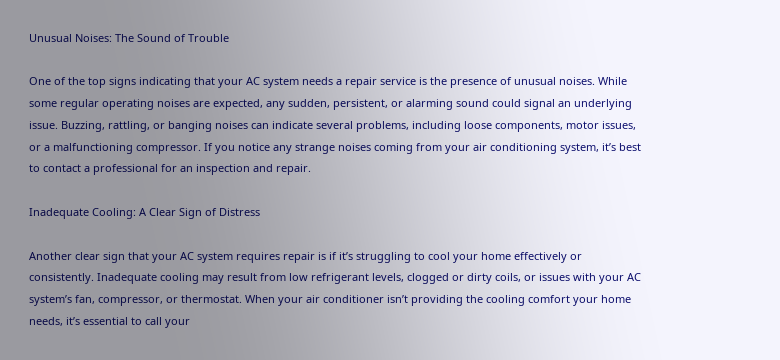Unusual Noises: The Sound of Trouble

One of the top signs indicating that your AC system needs a repair service is the presence of unusual noises. While some regular operating noises are expected, any sudden, persistent, or alarming sound could signal an underlying issue. Buzzing, rattling, or banging noises can indicate several problems, including loose components, motor issues, or a malfunctioning compressor. If you notice any strange noises coming from your air conditioning system, it’s best to contact a professional for an inspection and repair.

Inadequate Cooling: A Clear Sign of Distress

Another clear sign that your AC system requires repair is if it’s struggling to cool your home effectively or consistently. Inadequate cooling may result from low refrigerant levels, clogged or dirty coils, or issues with your AC system’s fan, compressor, or thermostat. When your air conditioner isn’t providing the cooling comfort your home needs, it’s essential to call your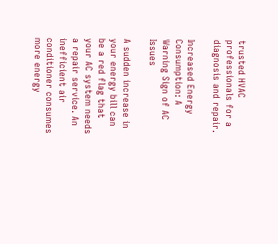trusted HVAC professionals for a diagnosis and repair.

Increased Energy Consumption: A Warning Sign of AC Issues

A sudden increase in your energy bill can be a red flag that your AC system needs a repair service. An inefficient air conditioner consumes more energy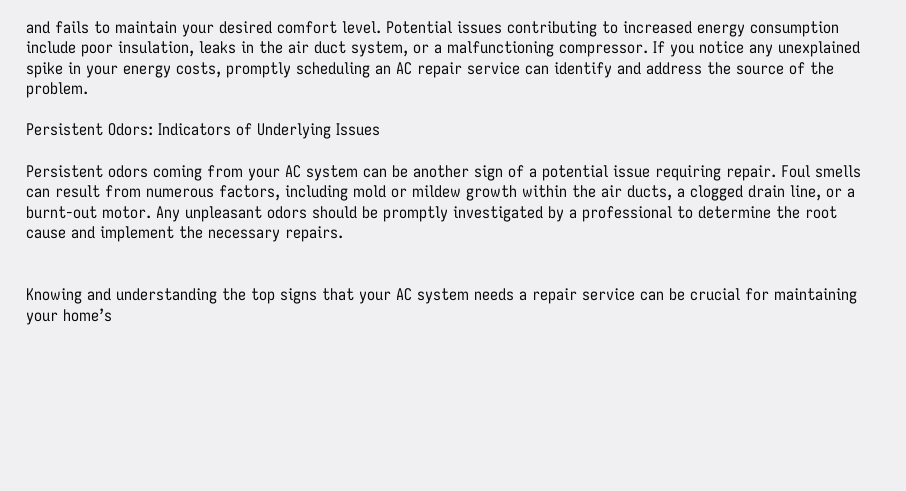and fails to maintain your desired comfort level. Potential issues contributing to increased energy consumption include poor insulation, leaks in the air duct system, or a malfunctioning compressor. If you notice any unexplained spike in your energy costs, promptly scheduling an AC repair service can identify and address the source of the problem.

Persistent Odors: Indicators of Underlying Issues

Persistent odors coming from your AC system can be another sign of a potential issue requiring repair. Foul smells can result from numerous factors, including mold or mildew growth within the air ducts, a clogged drain line, or a burnt-out motor. Any unpleasant odors should be promptly investigated by a professional to determine the root cause and implement the necessary repairs.


Knowing and understanding the top signs that your AC system needs a repair service can be crucial for maintaining your home’s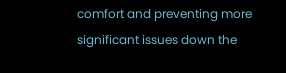comfort and preventing more significant issues down the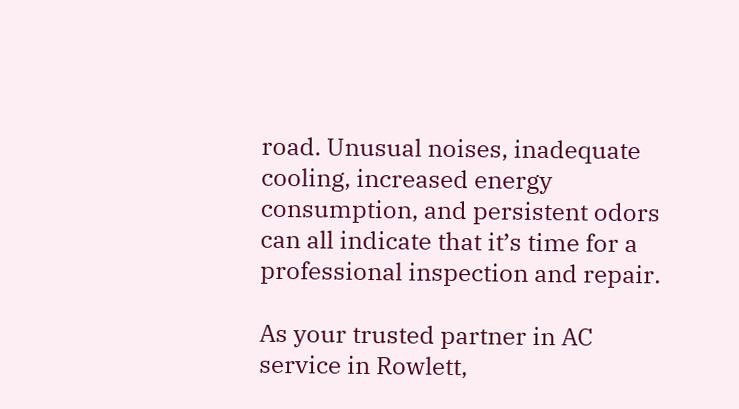road. Unusual noises, inadequate cooling, increased energy consumption, and persistent odors can all indicate that it’s time for a professional inspection and repair.

As your trusted partner in AC service in Rowlett,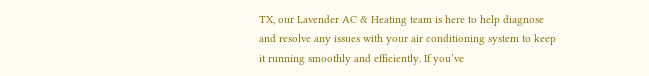TX, our Lavender AC & Heating team is here to help diagnose and resolve any issues with your air conditioning system to keep it running smoothly and efficiently. If you’ve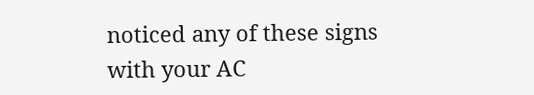noticed any of these signs with your AC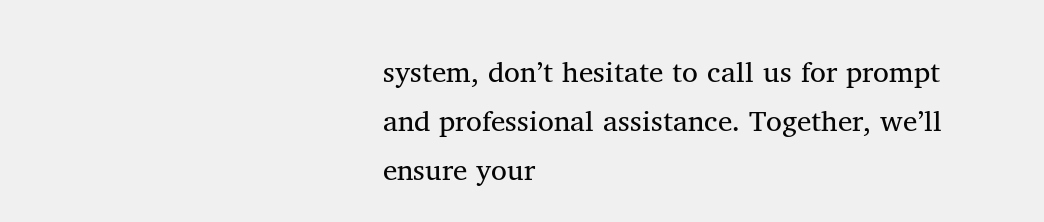system, don’t hesitate to call us for prompt and professional assistance. Together, we’ll ensure your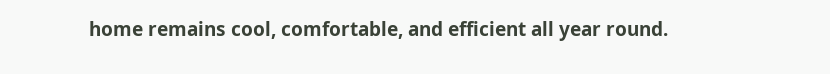home remains cool, comfortable, and efficient all year round.